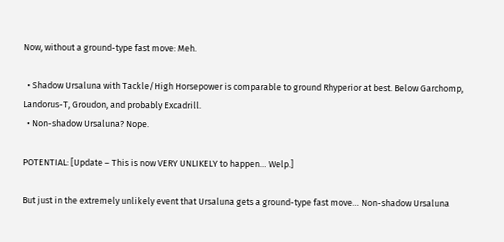Now, without a ground-type fast move: Meh.

  • Shadow Ursaluna with Tackle/High Horsepower is comparable to ground Rhyperior at best. Below Garchomp, Landorus-T, Groudon, and probably Excadrill.
  • Non-shadow Ursaluna? Nope.

POTENTIAL: [Update – This is now VERY UNLIKELY to happen… Welp.]

But just in the extremely unlikely event that Ursaluna gets a ground-type fast move… Non-shadow Ursaluna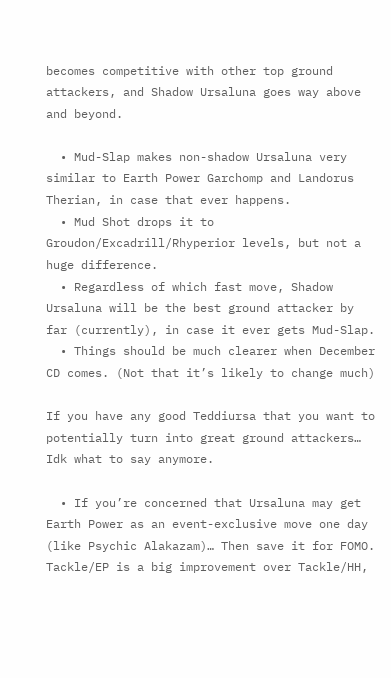becomes competitive with other top ground attackers, and Shadow Ursaluna goes way above and beyond.

  • Mud-Slap makes non-shadow Ursaluna very similar to Earth Power Garchomp and Landorus Therian, in case that ever happens.
  • Mud Shot drops it to Groudon/Excadrill/Rhyperior levels, but not a huge difference.
  • Regardless of which fast move, Shadow Ursaluna will be the best ground attacker by far (currently), in case it ever gets Mud-Slap.
  • Things should be much clearer when December CD comes. (Not that it’s likely to change much)

If you have any good Teddiursa that you want to potentially turn into great ground attackers… Idk what to say anymore.

  • If you’re concerned that Ursaluna may get Earth Power as an event-exclusive move one day (like Psychic Alakazam)… Then save it for FOMO. Tackle/EP is a big improvement over Tackle/HH,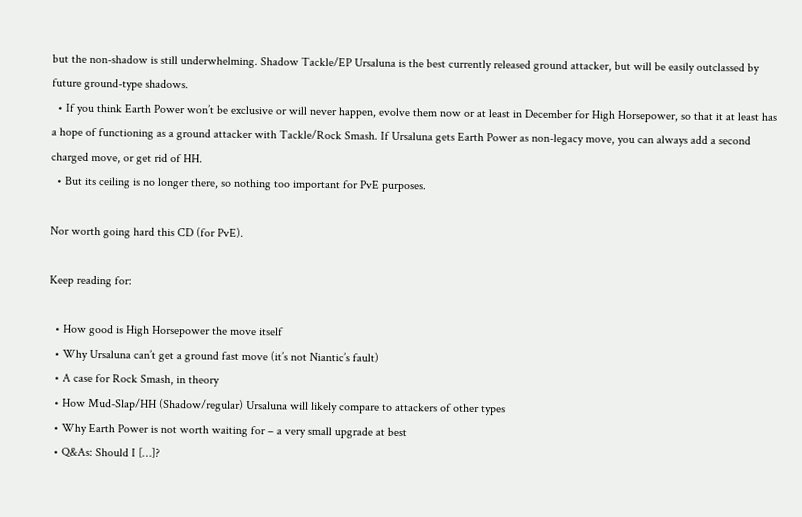but the non-shadow is still underwhelming. Shadow Tackle/EP Ursaluna is the best currently released ground attacker, but will be easily outclassed by future ground-type shadows.
  • If you think Earth Power won’t be exclusive or will never happen, evolve them now or at least in December for High Horsepower, so that it at least has a hope of functioning as a ground attacker with Tackle/Rock Smash. If Ursaluna gets Earth Power as non-legacy move, you can always add a second charged move, or get rid of HH.
  • But its ceiling is no longer there, so nothing too important for PvE purposes.

Nor worth going hard this CD (for PvE).

Keep reading for:

  • How good is High Horsepower the move itself
  • Why Ursaluna can’t get a ground fast move (it’s not Niantic’s fault)
  • A case for Rock Smash, in theory
  • How Mud-Slap/HH (Shadow/regular) Ursaluna will likely compare to attackers of other types
  • Why Earth Power is not worth waiting for – a very small upgrade at best
  • Q&As: Should I […]?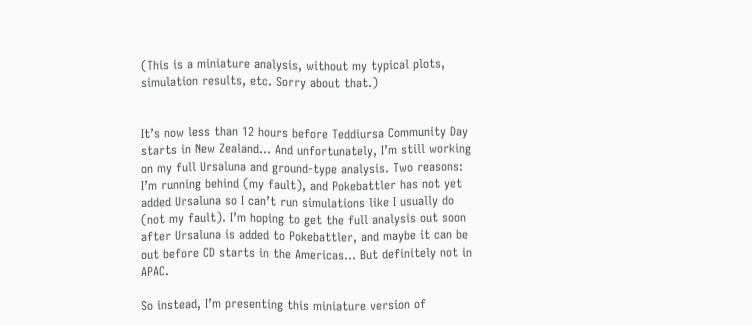(This is a miniature analysis, without my typical plots, simulation results, etc. Sorry about that.)


It’s now less than 12 hours before Teddiursa Community Day starts in New Zealand… And unfortunately, I’m still working on my full Ursaluna and ground-type analysis. Two reasons: I’m running behind (my fault), and Pokebattler has not yet added Ursaluna so I can’t run simulations like I usually do (not my fault). I’m hoping to get the full analysis out soon after Ursaluna is added to Pokebattler, and maybe it can be out before CD starts in the Americas… But definitely not in APAC.

So instead, I’m presenting this miniature version of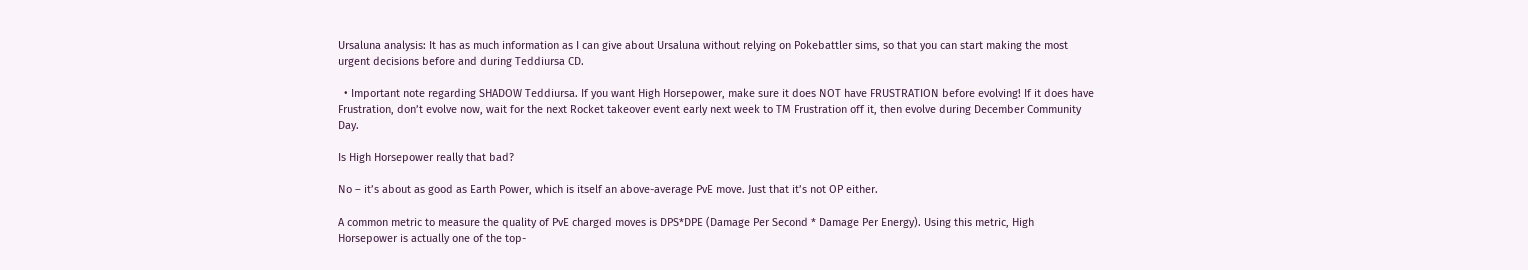Ursaluna analysis: It has as much information as I can give about Ursaluna without relying on Pokebattler sims, so that you can start making the most urgent decisions before and during Teddiursa CD.

  • Important note regarding SHADOW Teddiursa. If you want High Horsepower, make sure it does NOT have FRUSTRATION before evolving! If it does have Frustration, don’t evolve now, wait for the next Rocket takeover event early next week to TM Frustration off it, then evolve during December Community Day.

Is High Horsepower really that bad?

No – it’s about as good as Earth Power, which is itself an above-average PvE move. Just that it’s not OP either.

A common metric to measure the quality of PvE charged moves is DPS*DPE (Damage Per Second * Damage Per Energy). Using this metric, High Horsepower is actually one of the top-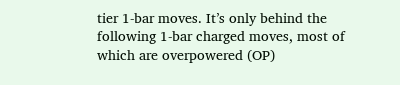tier 1-bar moves. It’s only behind the following 1-bar charged moves, most of which are overpowered (OP)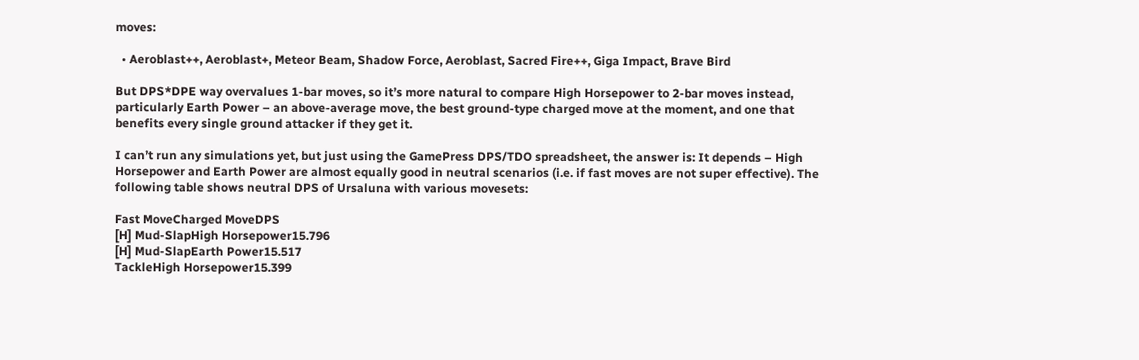moves:

  • Aeroblast++, Aeroblast+, Meteor Beam, Shadow Force, Aeroblast, Sacred Fire++, Giga Impact, Brave Bird

But DPS*DPE way overvalues 1-bar moves, so it’s more natural to compare High Horsepower to 2-bar moves instead, particularly Earth Power – an above-average move, the best ground-type charged move at the moment, and one that benefits every single ground attacker if they get it.

I can’t run any simulations yet, but just using the GamePress DPS/TDO spreadsheet, the answer is: It depends – High Horsepower and Earth Power are almost equally good in neutral scenarios (i.e. if fast moves are not super effective). The following table shows neutral DPS of Ursaluna with various movesets:

Fast MoveCharged MoveDPS
[H] Mud-SlapHigh Horsepower15.796
[H] Mud-SlapEarth Power15.517
TackleHigh Horsepower15.399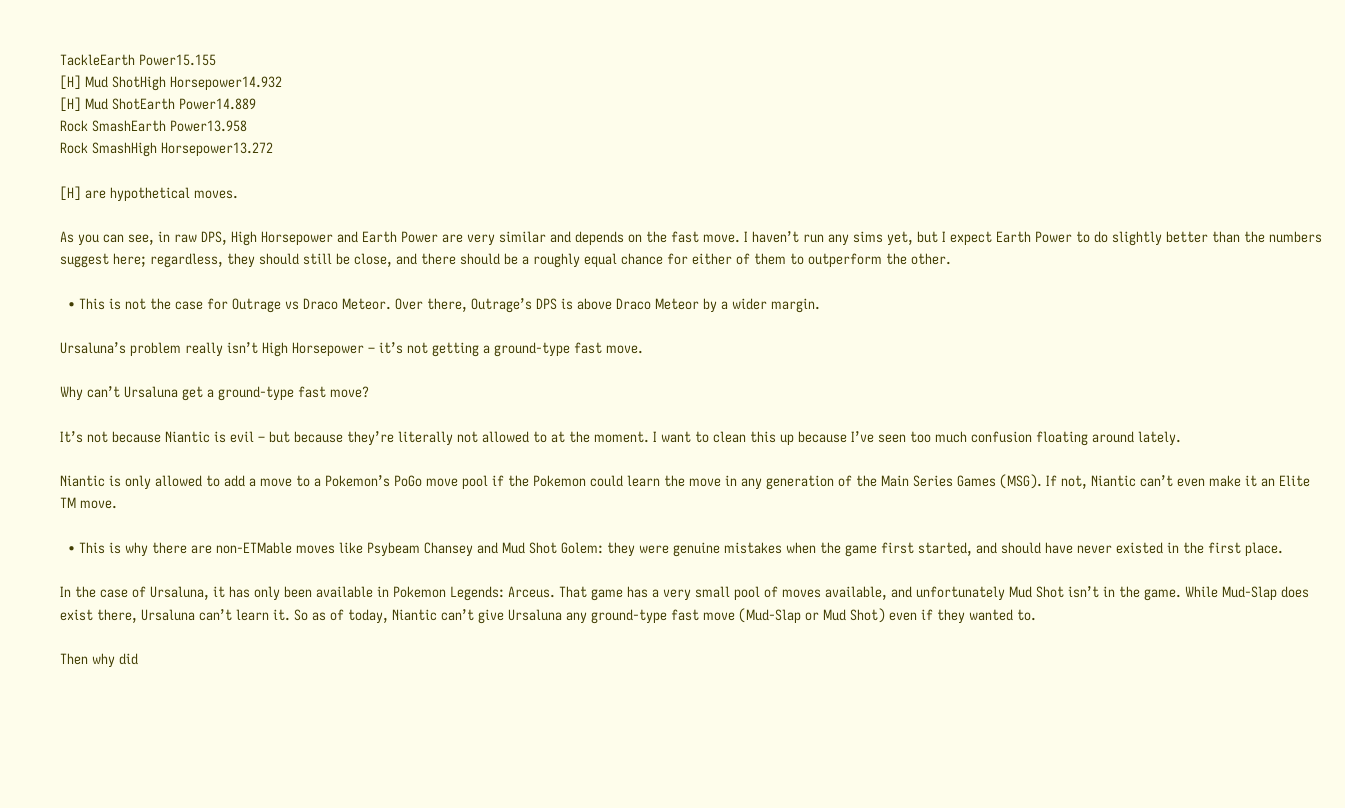TackleEarth Power15.155
[H] Mud ShotHigh Horsepower14.932
[H] Mud ShotEarth Power14.889
Rock SmashEarth Power13.958
Rock SmashHigh Horsepower13.272

[H] are hypothetical moves.

As you can see, in raw DPS, High Horsepower and Earth Power are very similar and depends on the fast move. I haven’t run any sims yet, but I expect Earth Power to do slightly better than the numbers suggest here; regardless, they should still be close, and there should be a roughly equal chance for either of them to outperform the other.

  • This is not the case for Outrage vs Draco Meteor. Over there, Outrage’s DPS is above Draco Meteor by a wider margin.

Ursaluna’s problem really isn’t High Horsepower – it’s not getting a ground-type fast move.

Why can’t Ursaluna get a ground-type fast move?

It’s not because Niantic is evil – but because they’re literally not allowed to at the moment. I want to clean this up because I’ve seen too much confusion floating around lately.

Niantic is only allowed to add a move to a Pokemon’s PoGo move pool if the Pokemon could learn the move in any generation of the Main Series Games (MSG). If not, Niantic can’t even make it an Elite TM move.

  • This is why there are non-ETMable moves like Psybeam Chansey and Mud Shot Golem: they were genuine mistakes when the game first started, and should have never existed in the first place.

In the case of Ursaluna, it has only been available in Pokemon Legends: Arceus. That game has a very small pool of moves available, and unfortunately Mud Shot isn’t in the game. While Mud-Slap does exist there, Ursaluna can’t learn it. So as of today, Niantic can’t give Ursaluna any ground-type fast move (Mud-Slap or Mud Shot) even if they wanted to.

Then why did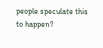people speculate this to happen?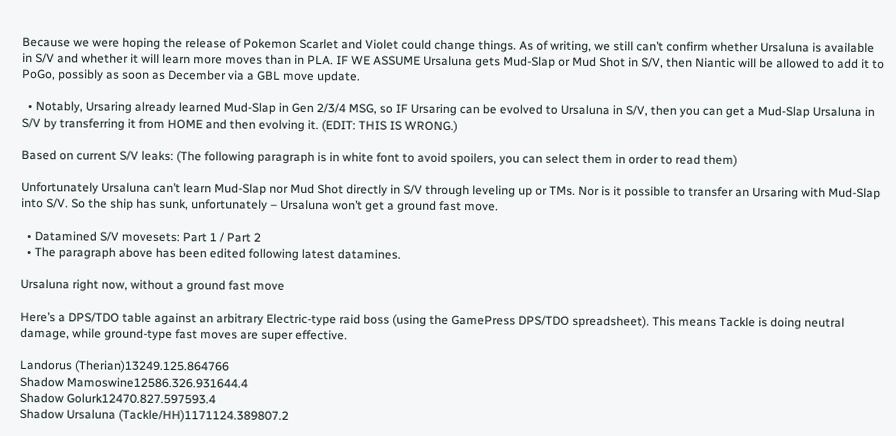Because we were hoping the release of Pokemon Scarlet and Violet could change things. As of writing, we still can’t confirm whether Ursaluna is available in S/V and whether it will learn more moves than in PLA. IF WE ASSUME Ursaluna gets Mud-Slap or Mud Shot in S/V, then Niantic will be allowed to add it to PoGo, possibly as soon as December via a GBL move update.

  • Notably, Ursaring already learned Mud-Slap in Gen 2/3/4 MSG, so IF Ursaring can be evolved to Ursaluna in S/V, then you can get a Mud-Slap Ursaluna in S/V by transferring it from HOME and then evolving it. (EDIT: THIS IS WRONG.)

Based on current S/V leaks: (The following paragraph is in white font to avoid spoilers, you can select them in order to read them)

Unfortunately Ursaluna can’t learn Mud-Slap nor Mud Shot directly in S/V through leveling up or TMs. Nor is it possible to transfer an Ursaring with Mud-Slap into S/V. So the ship has sunk, unfortunately – Ursaluna won’t get a ground fast move.

  • Datamined S/V movesets: Part 1 / Part 2
  • The paragraph above has been edited following latest datamines.

Ursaluna right now, without a ground fast move

Here’s a DPS/TDO table against an arbitrary Electric-type raid boss (using the GamePress DPS/TDO spreadsheet). This means Tackle is doing neutral damage, while ground-type fast moves are super effective.

Landorus (Therian)13249.125.864766
Shadow Mamoswine12586.326.931644.4
Shadow Golurk12470.827.597593.4
Shadow Ursaluna (Tackle/HH)1171124.389807.2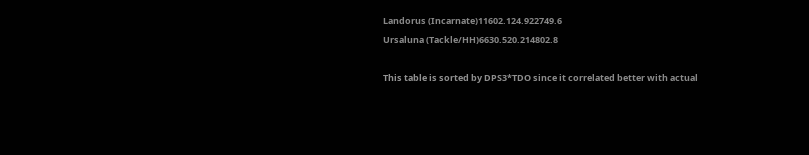Landorus (Incarnate)11602.124.922749.6
Ursaluna (Tackle/HH)6630.520.214802.8

This table is sorted by DPS3*TDO since it correlated better with actual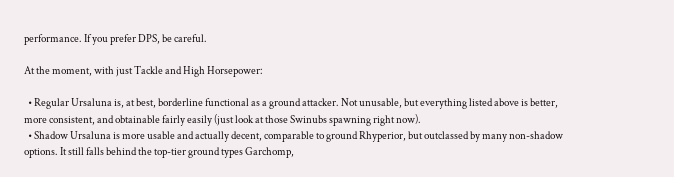performance. If you prefer DPS, be careful.

At the moment, with just Tackle and High Horsepower:

  • Regular Ursaluna is, at best, borderline functional as a ground attacker. Not unusable, but everything listed above is better, more consistent, and obtainable fairly easily (just look at those Swinubs spawning right now).
  • Shadow Ursaluna is more usable and actually decent, comparable to ground Rhyperior, but outclassed by many non-shadow options. It still falls behind the top-tier ground types Garchomp,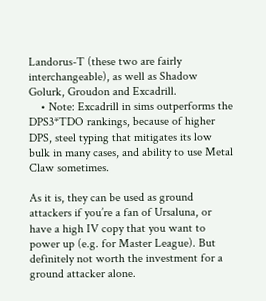Landorus-T (these two are fairly interchangeable), as well as Shadow Golurk, Groudon and Excadrill.
    • Note: Excadrill in sims outperforms the DPS3*TDO rankings, because of higher DPS, steel typing that mitigates its low bulk in many cases, and ability to use Metal Claw sometimes.

As it is, they can be used as ground attackers if you’re a fan of Ursaluna, or have a high IV copy that you want to power up (e.g. for Master League). But definitely not worth the investment for a ground attacker alone.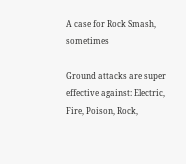A case for Rock Smash, sometimes

Ground attacks are super effective against: Electric, Fire, Poison, Rock,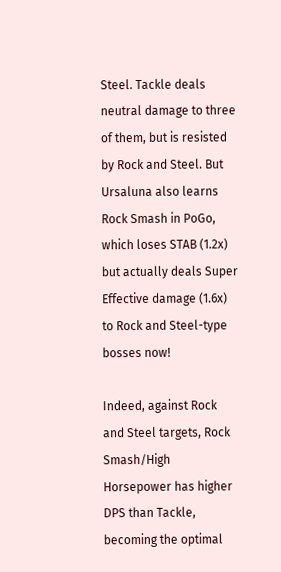Steel. Tackle deals neutral damage to three of them, but is resisted by Rock and Steel. But Ursaluna also learns Rock Smash in PoGo, which loses STAB (1.2x) but actually deals Super Effective damage (1.6x) to Rock and Steel-type bosses now!

Indeed, against Rock and Steel targets, Rock Smash/High Horsepower has higher DPS than Tackle, becoming the optimal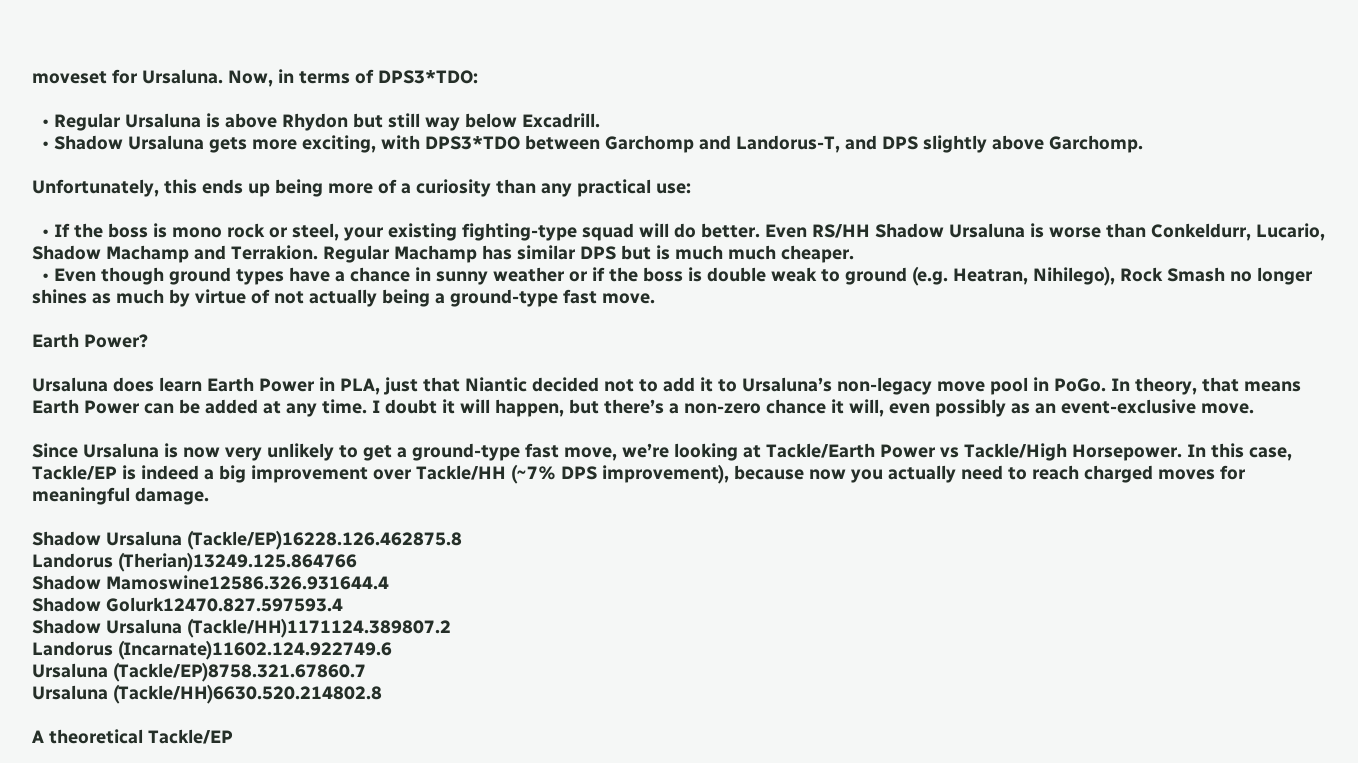moveset for Ursaluna. Now, in terms of DPS3*TDO:

  • Regular Ursaluna is above Rhydon but still way below Excadrill.
  • Shadow Ursaluna gets more exciting, with DPS3*TDO between Garchomp and Landorus-T, and DPS slightly above Garchomp.

Unfortunately, this ends up being more of a curiosity than any practical use:

  • If the boss is mono rock or steel, your existing fighting-type squad will do better. Even RS/HH Shadow Ursaluna is worse than Conkeldurr, Lucario, Shadow Machamp and Terrakion. Regular Machamp has similar DPS but is much much cheaper.
  • Even though ground types have a chance in sunny weather or if the boss is double weak to ground (e.g. Heatran, Nihilego), Rock Smash no longer shines as much by virtue of not actually being a ground-type fast move.

Earth Power?

Ursaluna does learn Earth Power in PLA, just that Niantic decided not to add it to Ursaluna’s non-legacy move pool in PoGo. In theory, that means Earth Power can be added at any time. I doubt it will happen, but there’s a non-zero chance it will, even possibly as an event-exclusive move.

Since Ursaluna is now very unlikely to get a ground-type fast move, we’re looking at Tackle/Earth Power vs Tackle/High Horsepower. In this case, Tackle/EP is indeed a big improvement over Tackle/HH (~7% DPS improvement), because now you actually need to reach charged moves for meaningful damage.

Shadow Ursaluna (Tackle/EP)16228.126.462875.8
Landorus (Therian)13249.125.864766
Shadow Mamoswine12586.326.931644.4
Shadow Golurk12470.827.597593.4
Shadow Ursaluna (Tackle/HH)1171124.389807.2
Landorus (Incarnate)11602.124.922749.6
Ursaluna (Tackle/EP)8758.321.67860.7
Ursaluna (Tackle/HH)6630.520.214802.8

A theoretical Tackle/EP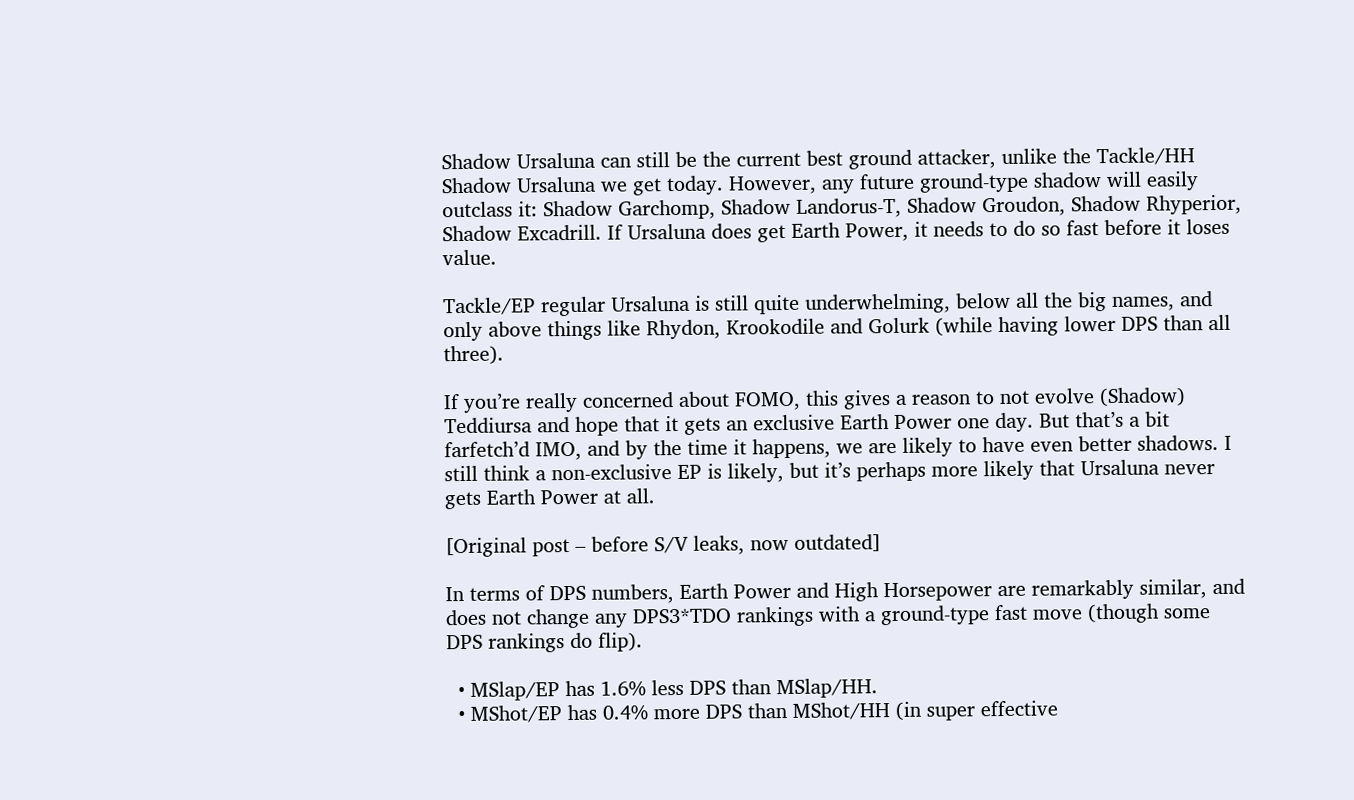Shadow Ursaluna can still be the current best ground attacker, unlike the Tackle/HH Shadow Ursaluna we get today. However, any future ground-type shadow will easily outclass it: Shadow Garchomp, Shadow Landorus-T, Shadow Groudon, Shadow Rhyperior, Shadow Excadrill. If Ursaluna does get Earth Power, it needs to do so fast before it loses value.

Tackle/EP regular Ursaluna is still quite underwhelming, below all the big names, and only above things like Rhydon, Krookodile and Golurk (while having lower DPS than all three).

If you’re really concerned about FOMO, this gives a reason to not evolve (Shadow) Teddiursa and hope that it gets an exclusive Earth Power one day. But that’s a bit farfetch’d IMO, and by the time it happens, we are likely to have even better shadows. I still think a non-exclusive EP is likely, but it’s perhaps more likely that Ursaluna never gets Earth Power at all.

[Original post – before S/V leaks, now outdated]

In terms of DPS numbers, Earth Power and High Horsepower are remarkably similar, and does not change any DPS3*TDO rankings with a ground-type fast move (though some DPS rankings do flip).

  • MSlap/EP has 1.6% less DPS than MSlap/HH.
  • MShot/EP has 0.4% more DPS than MShot/HH (in super effective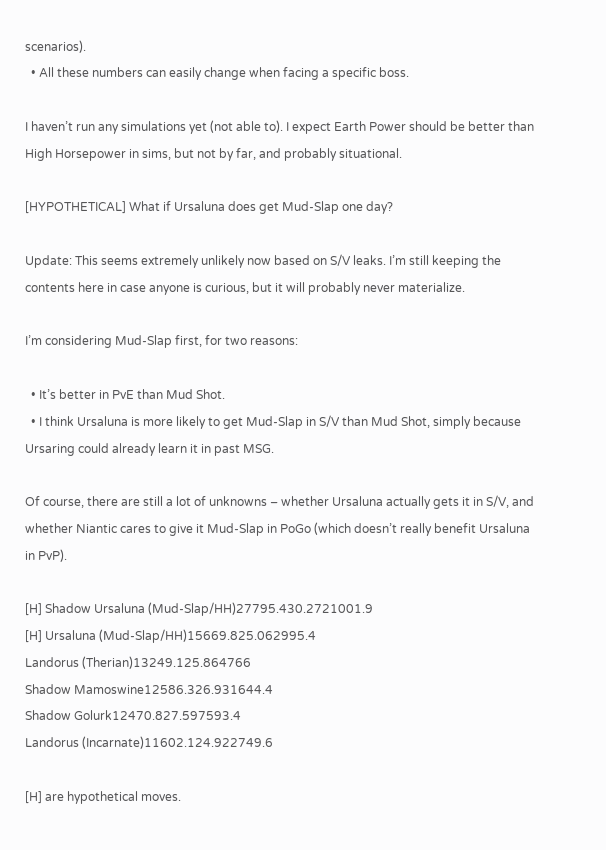scenarios).
  • All these numbers can easily change when facing a specific boss.

I haven’t run any simulations yet (not able to). I expect Earth Power should be better than High Horsepower in sims, but not by far, and probably situational.

[HYPOTHETICAL] What if Ursaluna does get Mud-Slap one day?

Update: This seems extremely unlikely now based on S/V leaks. I’m still keeping the contents here in case anyone is curious, but it will probably never materialize.

I’m considering Mud-Slap first, for two reasons:

  • It’s better in PvE than Mud Shot.
  • I think Ursaluna is more likely to get Mud-Slap in S/V than Mud Shot, simply because Ursaring could already learn it in past MSG.

Of course, there are still a lot of unknowns – whether Ursaluna actually gets it in S/V, and whether Niantic cares to give it Mud-Slap in PoGo (which doesn’t really benefit Ursaluna in PvP).

[H] Shadow Ursaluna (Mud-Slap/HH)27795.430.2721001.9
[H] Ursaluna (Mud-Slap/HH)15669.825.062995.4
Landorus (Therian)13249.125.864766
Shadow Mamoswine12586.326.931644.4
Shadow Golurk12470.827.597593.4
Landorus (Incarnate)11602.124.922749.6

[H] are hypothetical moves.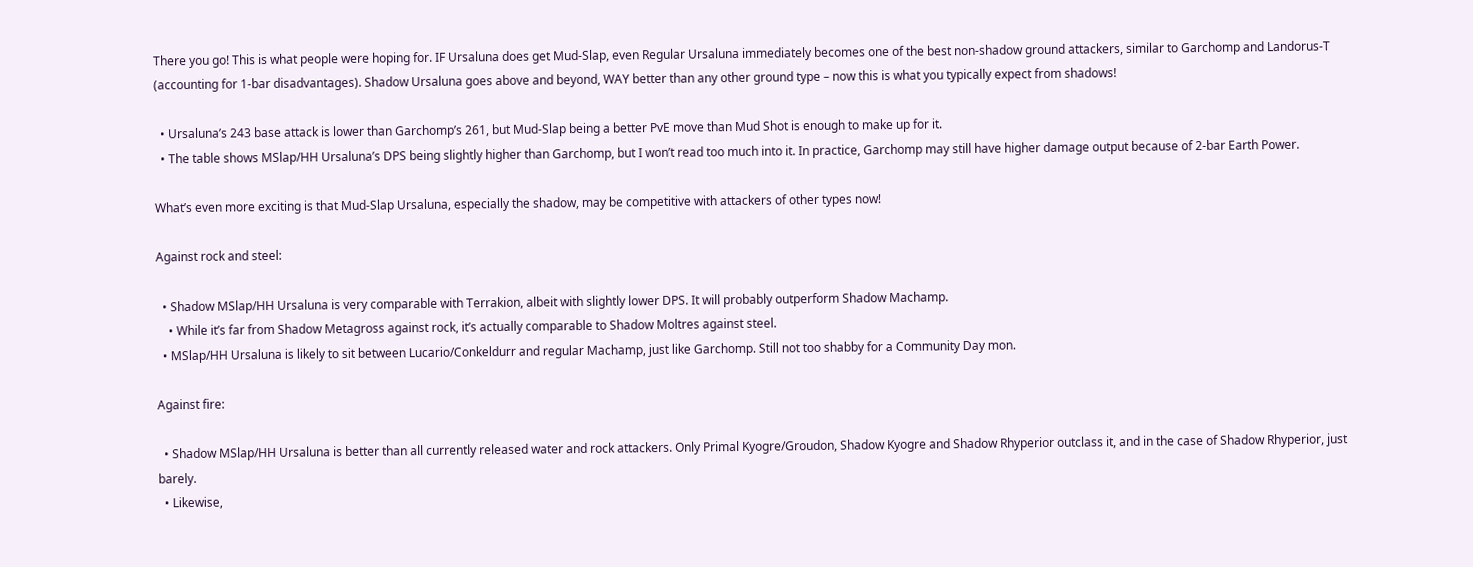There you go! This is what people were hoping for. IF Ursaluna does get Mud-Slap, even Regular Ursaluna immediately becomes one of the best non-shadow ground attackers, similar to Garchomp and Landorus-T (accounting for 1-bar disadvantages). Shadow Ursaluna goes above and beyond, WAY better than any other ground type – now this is what you typically expect from shadows!

  • Ursaluna’s 243 base attack is lower than Garchomp’s 261, but Mud-Slap being a better PvE move than Mud Shot is enough to make up for it.
  • The table shows MSlap/HH Ursaluna’s DPS being slightly higher than Garchomp, but I won’t read too much into it. In practice, Garchomp may still have higher damage output because of 2-bar Earth Power.

What’s even more exciting is that Mud-Slap Ursaluna, especially the shadow, may be competitive with attackers of other types now!

Against rock and steel:

  • Shadow MSlap/HH Ursaluna is very comparable with Terrakion, albeit with slightly lower DPS. It will probably outperform Shadow Machamp.
    • While it’s far from Shadow Metagross against rock, it’s actually comparable to Shadow Moltres against steel.
  • MSlap/HH Ursaluna is likely to sit between Lucario/Conkeldurr and regular Machamp, just like Garchomp. Still not too shabby for a Community Day mon.

Against fire:

  • Shadow MSlap/HH Ursaluna is better than all currently released water and rock attackers. Only Primal Kyogre/Groudon, Shadow Kyogre and Shadow Rhyperior outclass it, and in the case of Shadow Rhyperior, just barely.
  • Likewise,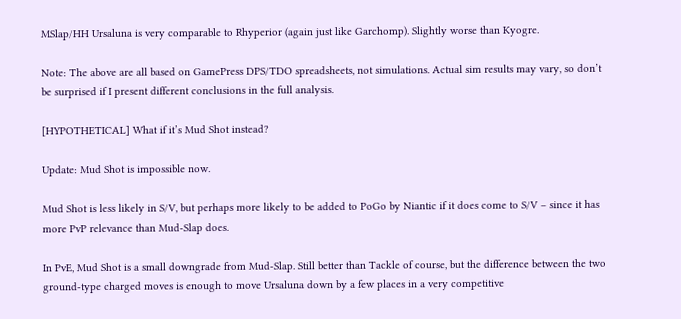MSlap/HH Ursaluna is very comparable to Rhyperior (again just like Garchomp). Slightly worse than Kyogre.

Note: The above are all based on GamePress DPS/TDO spreadsheets, not simulations. Actual sim results may vary, so don’t be surprised if I present different conclusions in the full analysis.

[HYPOTHETICAL] What if it’s Mud Shot instead?

Update: Mud Shot is impossible now.

Mud Shot is less likely in S/V, but perhaps more likely to be added to PoGo by Niantic if it does come to S/V – since it has more PvP relevance than Mud-Slap does.

In PvE, Mud Shot is a small downgrade from Mud-Slap. Still better than Tackle of course, but the difference between the two ground-type charged moves is enough to move Ursaluna down by a few places in a very competitive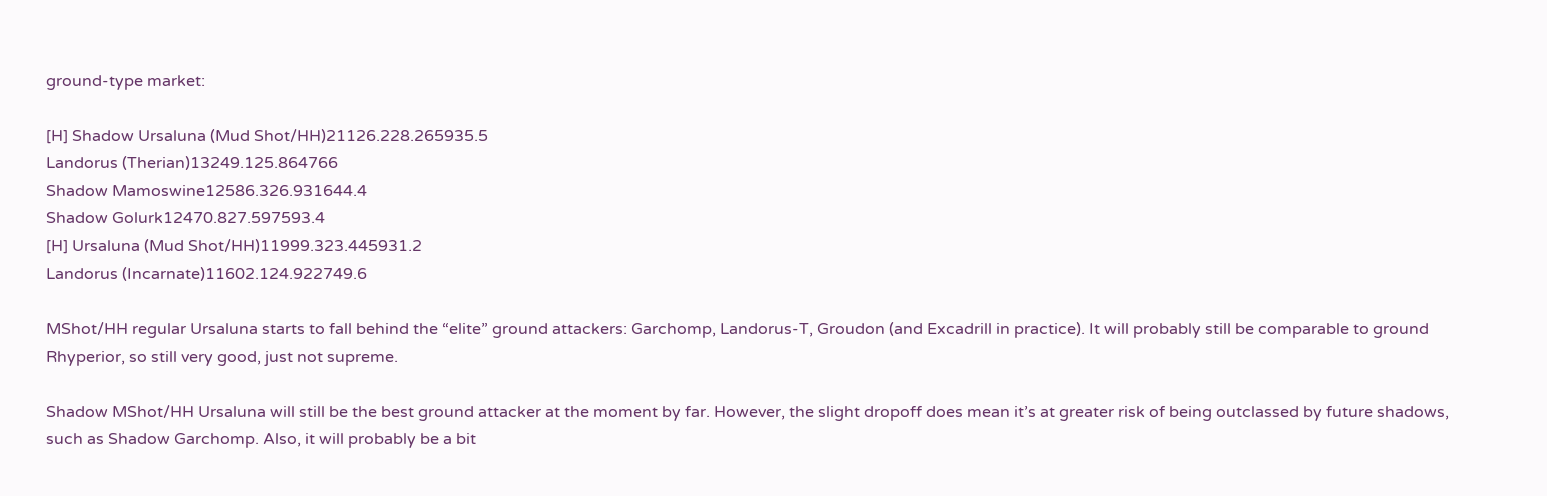ground-type market:

[H] Shadow Ursaluna (Mud Shot/HH)21126.228.265935.5
Landorus (Therian)13249.125.864766
Shadow Mamoswine12586.326.931644.4
Shadow Golurk12470.827.597593.4
[H] Ursaluna (Mud Shot/HH)11999.323.445931.2
Landorus (Incarnate)11602.124.922749.6

MShot/HH regular Ursaluna starts to fall behind the “elite” ground attackers: Garchomp, Landorus-T, Groudon (and Excadrill in practice). It will probably still be comparable to ground Rhyperior, so still very good, just not supreme.

Shadow MShot/HH Ursaluna will still be the best ground attacker at the moment by far. However, the slight dropoff does mean it’s at greater risk of being outclassed by future shadows, such as Shadow Garchomp. Also, it will probably be a bit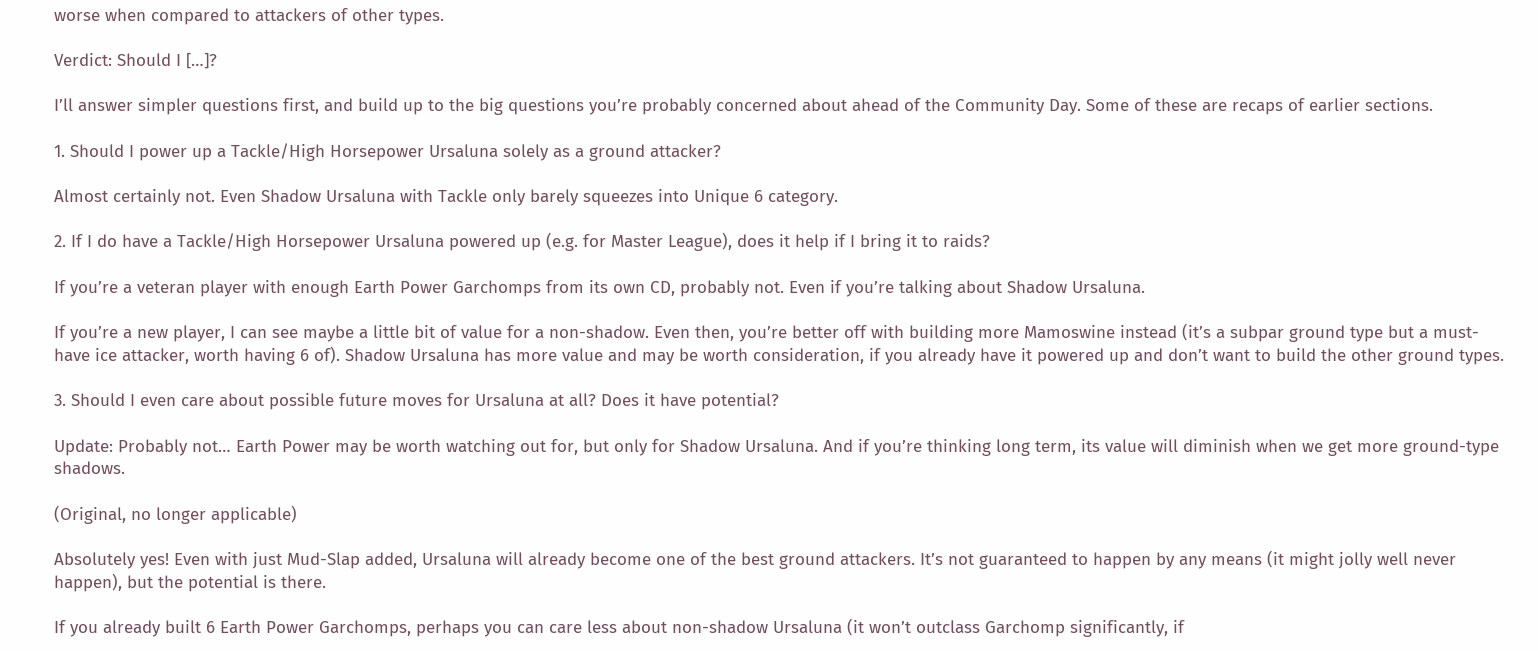worse when compared to attackers of other types.

Verdict: Should I […]?

I’ll answer simpler questions first, and build up to the big questions you’re probably concerned about ahead of the Community Day. Some of these are recaps of earlier sections.

1. Should I power up a Tackle/High Horsepower Ursaluna solely as a ground attacker?

Almost certainly not. Even Shadow Ursaluna with Tackle only barely squeezes into Unique 6 category.

2. If I do have a Tackle/High Horsepower Ursaluna powered up (e.g. for Master League), does it help if I bring it to raids?

If you’re a veteran player with enough Earth Power Garchomps from its own CD, probably not. Even if you’re talking about Shadow Ursaluna.

If you’re a new player, I can see maybe a little bit of value for a non-shadow. Even then, you’re better off with building more Mamoswine instead (it’s a subpar ground type but a must-have ice attacker, worth having 6 of). Shadow Ursaluna has more value and may be worth consideration, if you already have it powered up and don’t want to build the other ground types.

3. Should I even care about possible future moves for Ursaluna at all? Does it have potential?

Update: Probably not… Earth Power may be worth watching out for, but only for Shadow Ursaluna. And if you’re thinking long term, its value will diminish when we get more ground-type shadows.

(Original, no longer applicable)

Absolutely yes! Even with just Mud-Slap added, Ursaluna will already become one of the best ground attackers. It’s not guaranteed to happen by any means (it might jolly well never happen), but the potential is there.

If you already built 6 Earth Power Garchomps, perhaps you can care less about non-shadow Ursaluna (it won’t outclass Garchomp significantly, if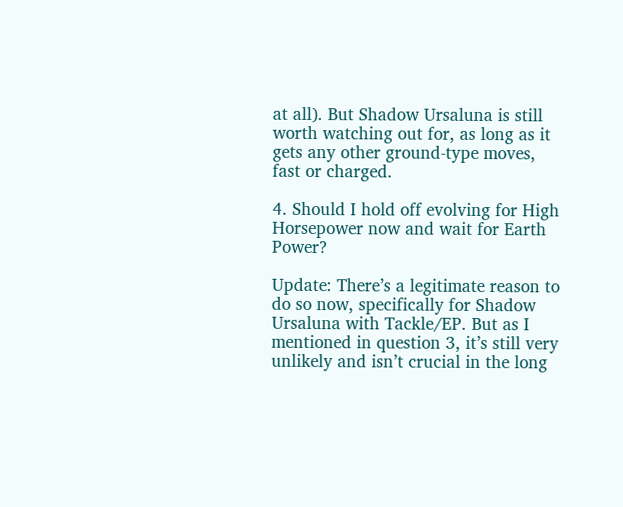at all). But Shadow Ursaluna is still worth watching out for, as long as it gets any other ground-type moves, fast or charged.

4. Should I hold off evolving for High Horsepower now and wait for Earth Power?

Update: There’s a legitimate reason to do so now, specifically for Shadow Ursaluna with Tackle/EP. But as I mentioned in question 3, it’s still very unlikely and isn’t crucial in the long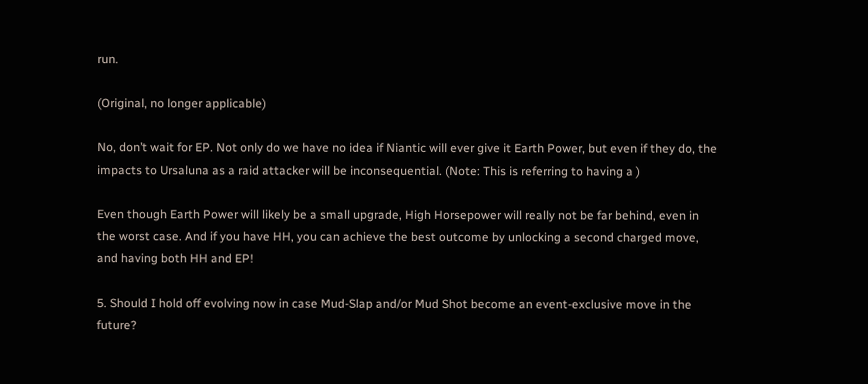run.

(Original, no longer applicable)

No, don’t wait for EP. Not only do we have no idea if Niantic will ever give it Earth Power, but even if they do, the impacts to Ursaluna as a raid attacker will be inconsequential. (Note: This is referring to having a )

Even though Earth Power will likely be a small upgrade, High Horsepower will really not be far behind, even in the worst case. And if you have HH, you can achieve the best outcome by unlocking a second charged move, and having both HH and EP!

5. Should I hold off evolving now in case Mud-Slap and/or Mud Shot become an event-exclusive move in the future?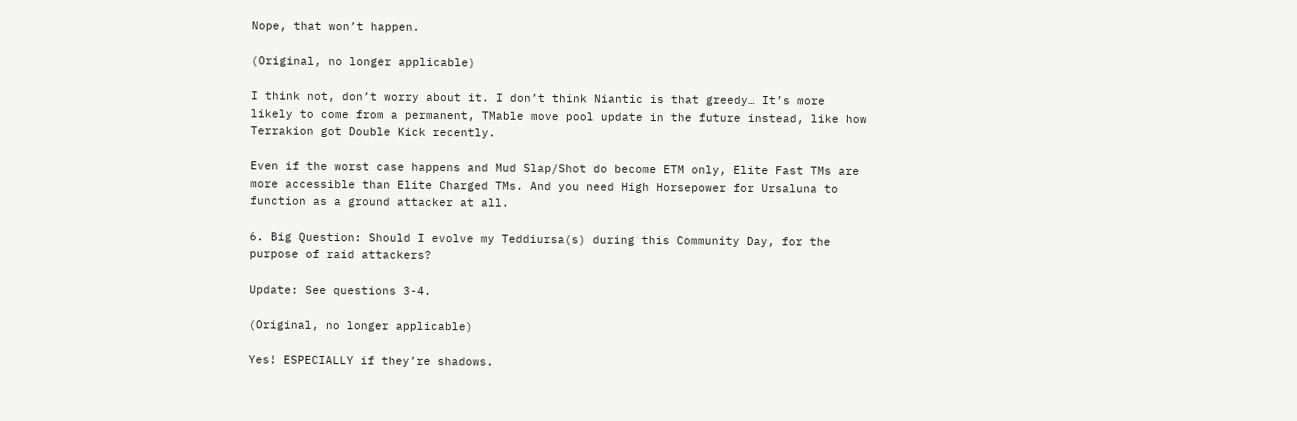Nope, that won’t happen.

(Original, no longer applicable)

I think not, don’t worry about it. I don’t think Niantic is that greedy… It’s more likely to come from a permanent, TMable move pool update in the future instead, like how Terrakion got Double Kick recently.

Even if the worst case happens and Mud Slap/Shot do become ETM only, Elite Fast TMs are more accessible than Elite Charged TMs. And you need High Horsepower for Ursaluna to function as a ground attacker at all.

6. Big Question: Should I evolve my Teddiursa(s) during this Community Day, for the purpose of raid attackers?

Update: See questions 3-4.

(Original, no longer applicable)

Yes! ESPECIALLY if they’re shadows.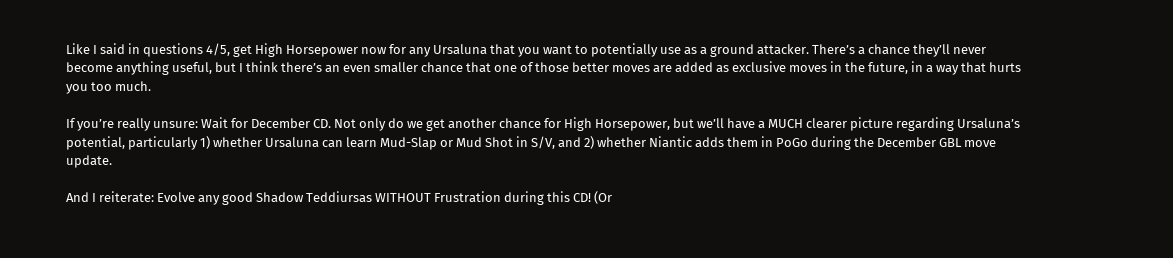Like I said in questions 4/5, get High Horsepower now for any Ursaluna that you want to potentially use as a ground attacker. There’s a chance they’ll never become anything useful, but I think there’s an even smaller chance that one of those better moves are added as exclusive moves in the future, in a way that hurts you too much.

If you’re really unsure: Wait for December CD. Not only do we get another chance for High Horsepower, but we’ll have a MUCH clearer picture regarding Ursaluna’s potential, particularly 1) whether Ursaluna can learn Mud-Slap or Mud Shot in S/V, and 2) whether Niantic adds them in PoGo during the December GBL move update.

And I reiterate: Evolve any good Shadow Teddiursas WITHOUT Frustration during this CD! (Or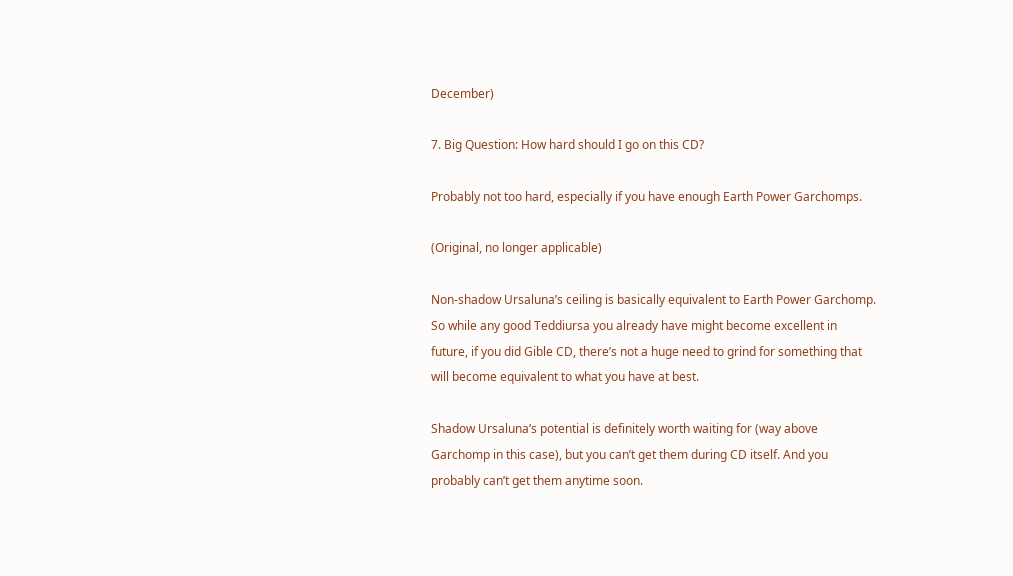December)

7. Big Question: How hard should I go on this CD?

Probably not too hard, especially if you have enough Earth Power Garchomps.

(Original, no longer applicable)

Non-shadow Ursaluna’s ceiling is basically equivalent to Earth Power Garchomp. So while any good Teddiursa you already have might become excellent in future, if you did Gible CD, there’s not a huge need to grind for something that will become equivalent to what you have at best.

Shadow Ursaluna’s potential is definitely worth waiting for (way above Garchomp in this case), but you can’t get them during CD itself. And you probably can’t get them anytime soon.